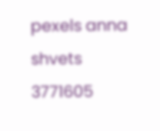pexels anna shvets 3771605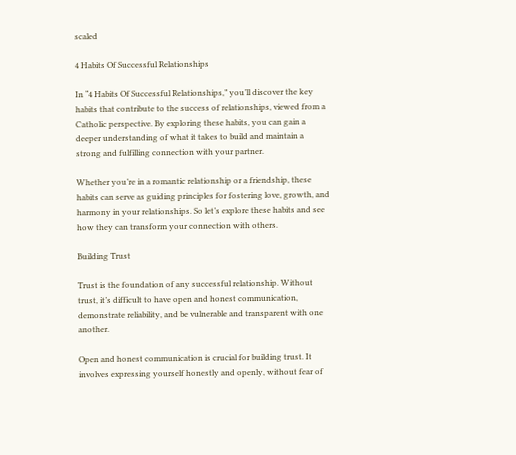scaled

4 Habits Of Successful Relationships

In “4 Habits Of Successful Relationships,” you’ll discover the key habits that contribute to the success of relationships, viewed from a Catholic perspective. By exploring these habits, you can gain a deeper understanding of what it takes to build and maintain a strong and fulfilling connection with your partner.

Whether you’re in a romantic relationship or a friendship, these habits can serve as guiding principles for fostering love, growth, and harmony in your relationships. So let’s explore these habits and see how they can transform your connection with others.

Building Trust

Trust is the foundation of any successful relationship. Without trust, it’s difficult to have open and honest communication, demonstrate reliability, and be vulnerable and transparent with one another.

Open and honest communication is crucial for building trust. It involves expressing yourself honestly and openly, without fear of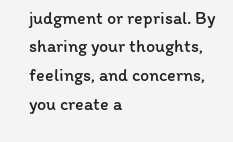judgment or reprisal. By sharing your thoughts, feelings, and concerns, you create a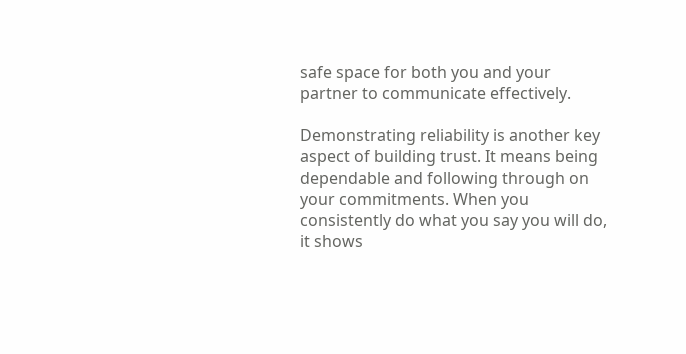safe space for both you and your partner to communicate effectively.

Demonstrating reliability is another key aspect of building trust. It means being dependable and following through on your commitments. When you consistently do what you say you will do, it shows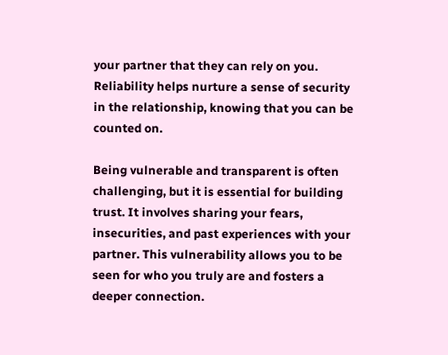your partner that they can rely on you. Reliability helps nurture a sense of security in the relationship, knowing that you can be counted on.

Being vulnerable and transparent is often challenging, but it is essential for building trust. It involves sharing your fears, insecurities, and past experiences with your partner. This vulnerability allows you to be seen for who you truly are and fosters a deeper connection.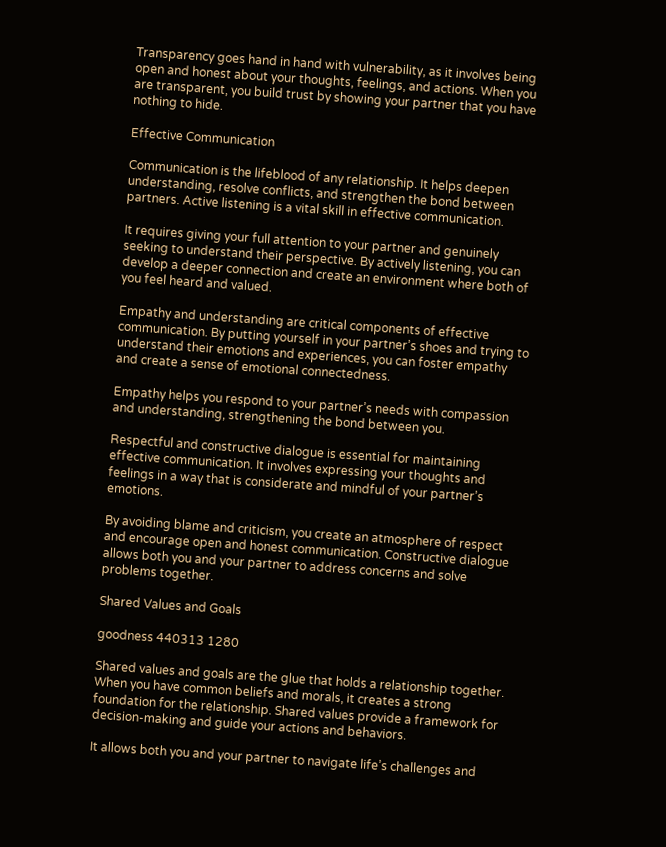Transparency goes hand in hand with vulnerability, as it involves being open and honest about your thoughts, feelings, and actions. When you are transparent, you build trust by showing your partner that you have nothing to hide.

Effective Communication

Communication is the lifeblood of any relationship. It helps deepen understanding, resolve conflicts, and strengthen the bond between partners. Active listening is a vital skill in effective communication.

It requires giving your full attention to your partner and genuinely seeking to understand their perspective. By actively listening, you can develop a deeper connection and create an environment where both of you feel heard and valued.

Empathy and understanding are critical components of effective communication. By putting yourself in your partner’s shoes and trying to understand their emotions and experiences, you can foster empathy and create a sense of emotional connectedness.

Empathy helps you respond to your partner’s needs with compassion and understanding, strengthening the bond between you.

Respectful and constructive dialogue is essential for maintaining effective communication. It involves expressing your thoughts and feelings in a way that is considerate and mindful of your partner’s emotions.

By avoiding blame and criticism, you create an atmosphere of respect and encourage open and honest communication. Constructive dialogue allows both you and your partner to address concerns and solve problems together.

Shared Values and Goals

goodness 440313 1280

Shared values and goals are the glue that holds a relationship together. When you have common beliefs and morals, it creates a strong foundation for the relationship. Shared values provide a framework for decision-making and guide your actions and behaviors.

It allows both you and your partner to navigate life’s challenges and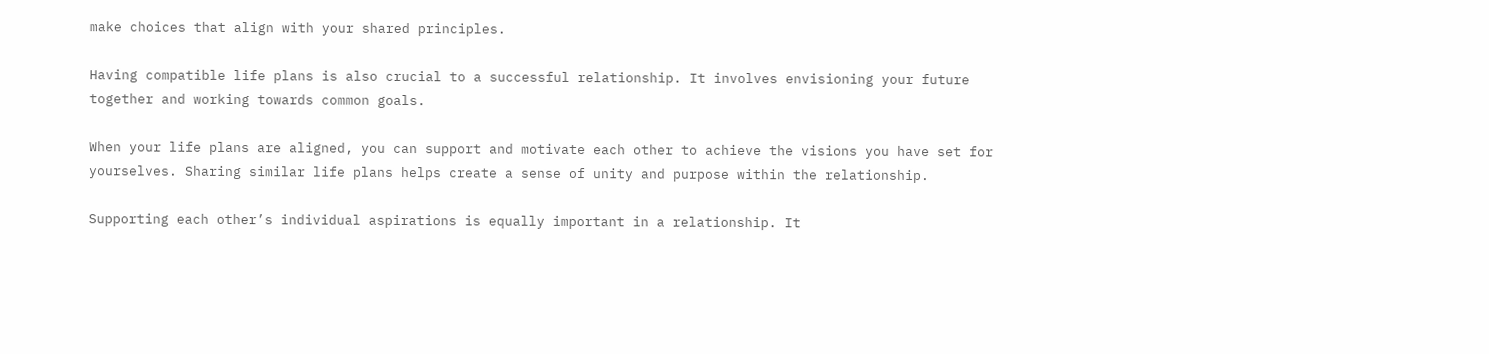make choices that align with your shared principles.

Having compatible life plans is also crucial to a successful relationship. It involves envisioning your future together and working towards common goals.

When your life plans are aligned, you can support and motivate each other to achieve the visions you have set for yourselves. Sharing similar life plans helps create a sense of unity and purpose within the relationship.

Supporting each other’s individual aspirations is equally important in a relationship. It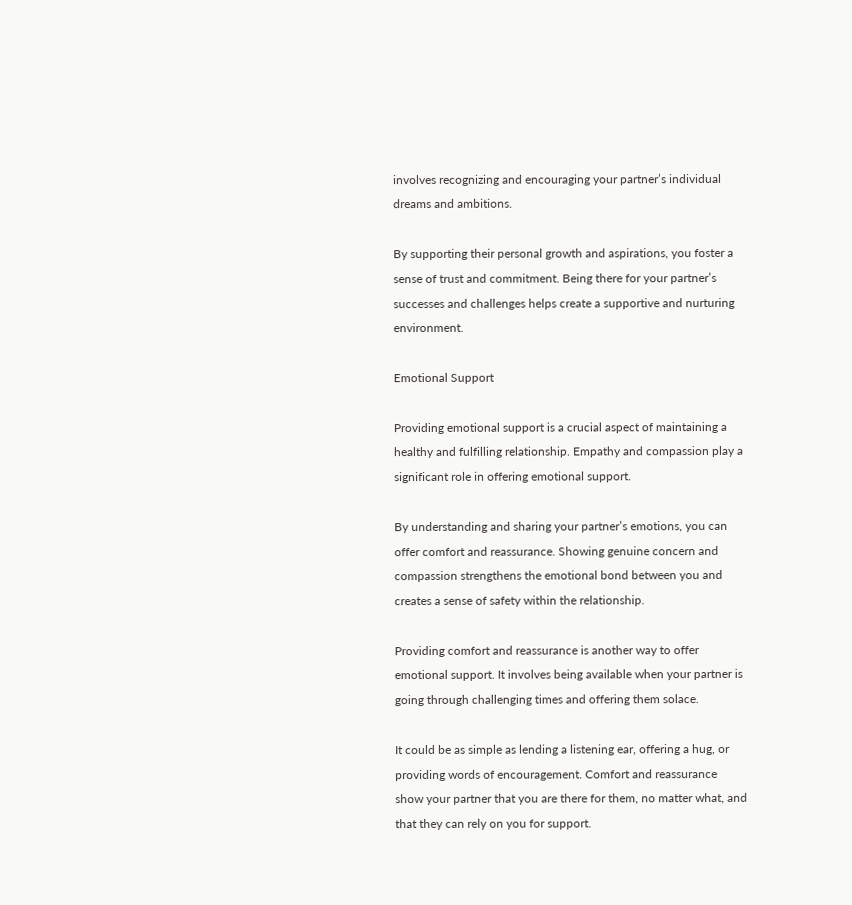involves recognizing and encouraging your partner’s individual dreams and ambitions.

By supporting their personal growth and aspirations, you foster a sense of trust and commitment. Being there for your partner’s successes and challenges helps create a supportive and nurturing environment.

Emotional Support

Providing emotional support is a crucial aspect of maintaining a healthy and fulfilling relationship. Empathy and compassion play a significant role in offering emotional support.

By understanding and sharing your partner’s emotions, you can offer comfort and reassurance. Showing genuine concern and compassion strengthens the emotional bond between you and creates a sense of safety within the relationship.

Providing comfort and reassurance is another way to offer emotional support. It involves being available when your partner is going through challenging times and offering them solace.

It could be as simple as lending a listening ear, offering a hug, or providing words of encouragement. Comfort and reassurance show your partner that you are there for them, no matter what, and that they can rely on you for support.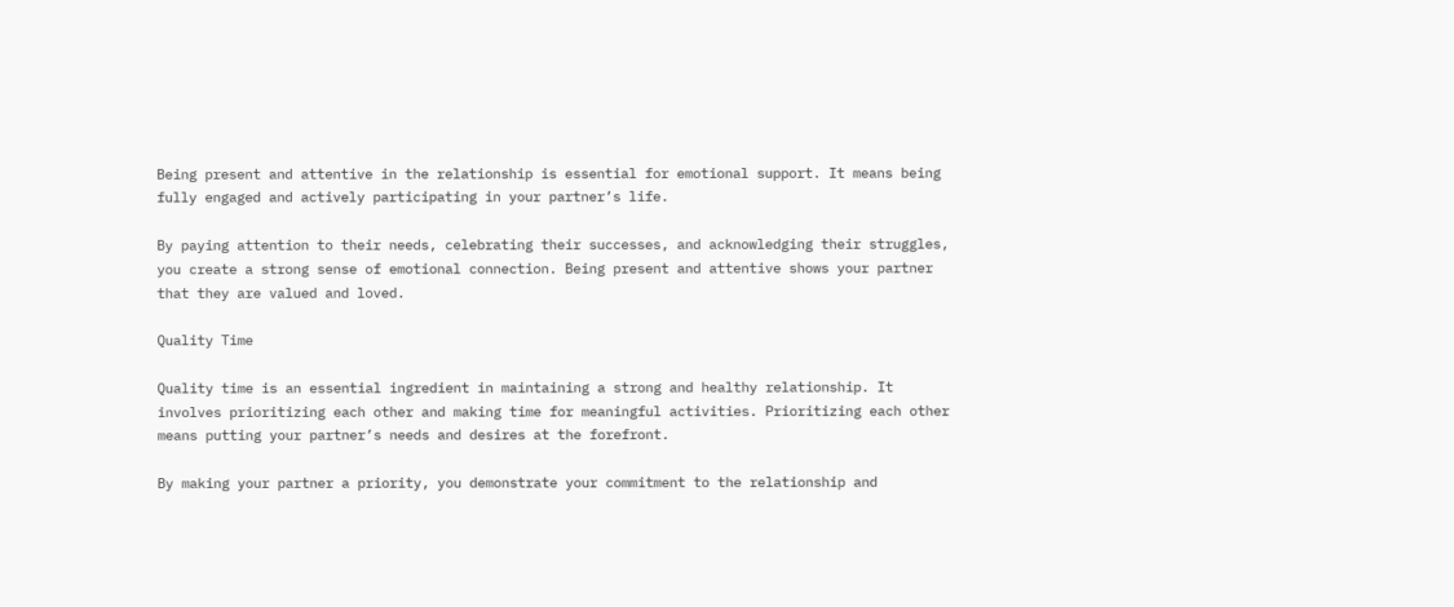Being present and attentive in the relationship is essential for emotional support. It means being fully engaged and actively participating in your partner’s life.

By paying attention to their needs, celebrating their successes, and acknowledging their struggles, you create a strong sense of emotional connection. Being present and attentive shows your partner that they are valued and loved.

Quality Time

Quality time is an essential ingredient in maintaining a strong and healthy relationship. It involves prioritizing each other and making time for meaningful activities. Prioritizing each other means putting your partner’s needs and desires at the forefront.

By making your partner a priority, you demonstrate your commitment to the relationship and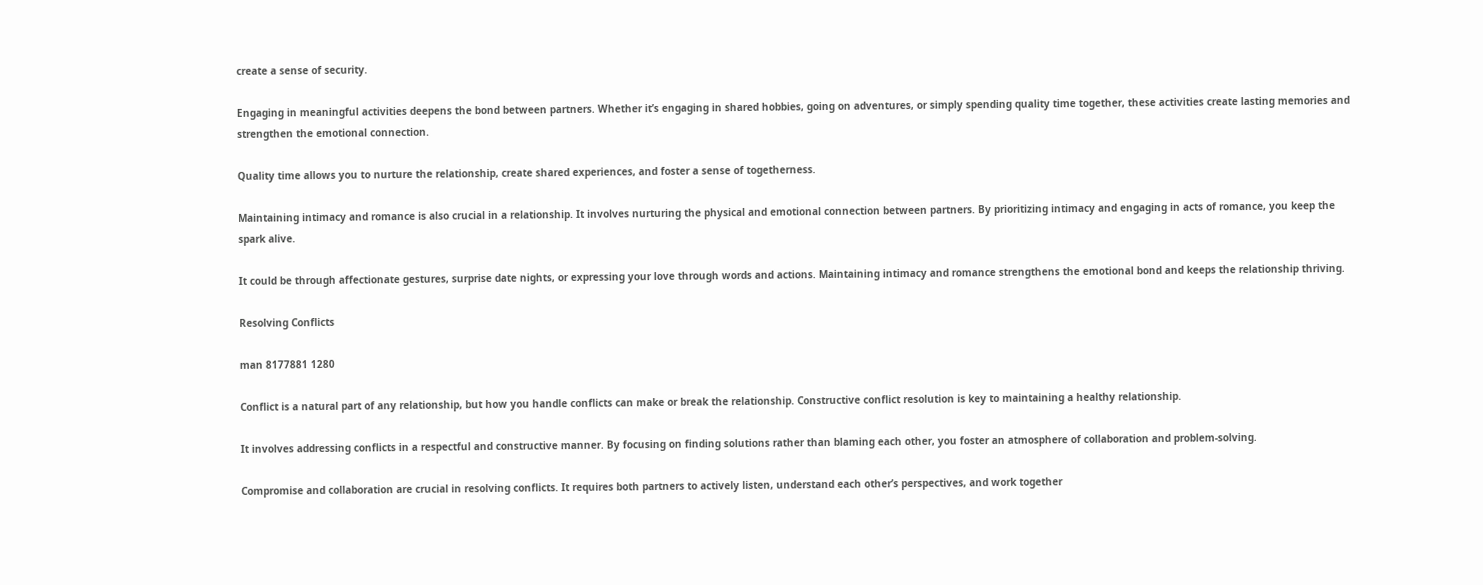create a sense of security.

Engaging in meaningful activities deepens the bond between partners. Whether it’s engaging in shared hobbies, going on adventures, or simply spending quality time together, these activities create lasting memories and strengthen the emotional connection.

Quality time allows you to nurture the relationship, create shared experiences, and foster a sense of togetherness.

Maintaining intimacy and romance is also crucial in a relationship. It involves nurturing the physical and emotional connection between partners. By prioritizing intimacy and engaging in acts of romance, you keep the spark alive.

It could be through affectionate gestures, surprise date nights, or expressing your love through words and actions. Maintaining intimacy and romance strengthens the emotional bond and keeps the relationship thriving.

Resolving Conflicts

man 8177881 1280

Conflict is a natural part of any relationship, but how you handle conflicts can make or break the relationship. Constructive conflict resolution is key to maintaining a healthy relationship.

It involves addressing conflicts in a respectful and constructive manner. By focusing on finding solutions rather than blaming each other, you foster an atmosphere of collaboration and problem-solving.

Compromise and collaboration are crucial in resolving conflicts. It requires both partners to actively listen, understand each other’s perspectives, and work together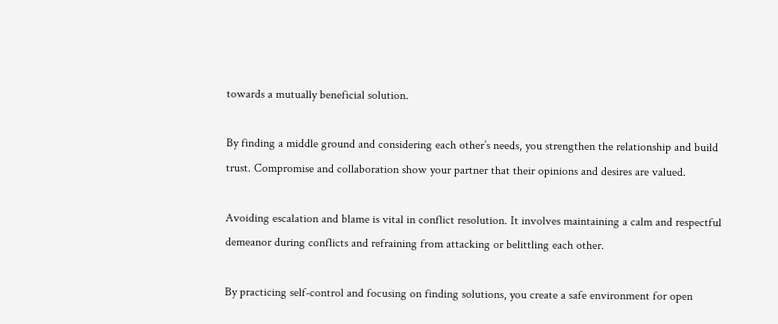towards a mutually beneficial solution.

By finding a middle ground and considering each other’s needs, you strengthen the relationship and build trust. Compromise and collaboration show your partner that their opinions and desires are valued.

Avoiding escalation and blame is vital in conflict resolution. It involves maintaining a calm and respectful demeanor during conflicts and refraining from attacking or belittling each other.

By practicing self-control and focusing on finding solutions, you create a safe environment for open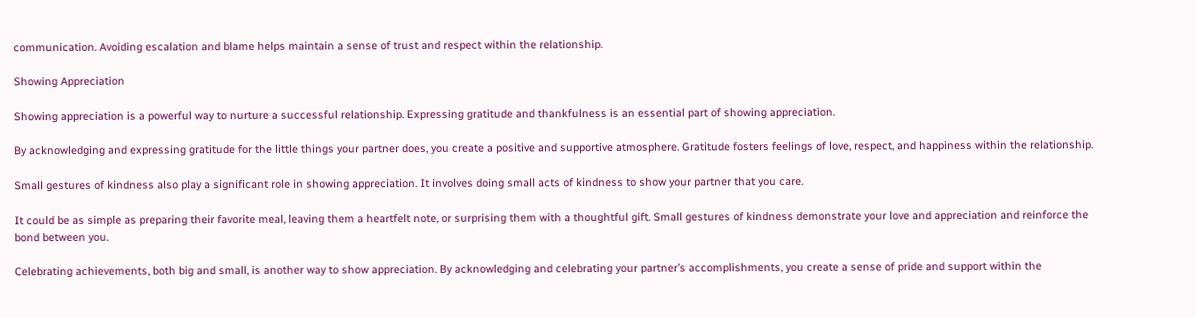communication. Avoiding escalation and blame helps maintain a sense of trust and respect within the relationship.

Showing Appreciation

Showing appreciation is a powerful way to nurture a successful relationship. Expressing gratitude and thankfulness is an essential part of showing appreciation.

By acknowledging and expressing gratitude for the little things your partner does, you create a positive and supportive atmosphere. Gratitude fosters feelings of love, respect, and happiness within the relationship.

Small gestures of kindness also play a significant role in showing appreciation. It involves doing small acts of kindness to show your partner that you care.

It could be as simple as preparing their favorite meal, leaving them a heartfelt note, or surprising them with a thoughtful gift. Small gestures of kindness demonstrate your love and appreciation and reinforce the bond between you.

Celebrating achievements, both big and small, is another way to show appreciation. By acknowledging and celebrating your partner’s accomplishments, you create a sense of pride and support within the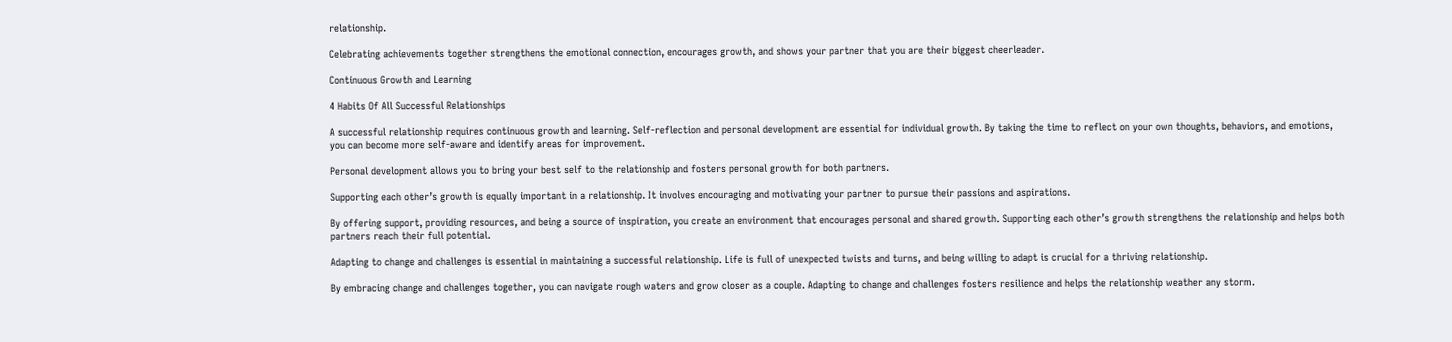relationship.

Celebrating achievements together strengthens the emotional connection, encourages growth, and shows your partner that you are their biggest cheerleader.

Continuous Growth and Learning

4 Habits Of All Successful Relationships

A successful relationship requires continuous growth and learning. Self-reflection and personal development are essential for individual growth. By taking the time to reflect on your own thoughts, behaviors, and emotions, you can become more self-aware and identify areas for improvement.

Personal development allows you to bring your best self to the relationship and fosters personal growth for both partners.

Supporting each other’s growth is equally important in a relationship. It involves encouraging and motivating your partner to pursue their passions and aspirations.

By offering support, providing resources, and being a source of inspiration, you create an environment that encourages personal and shared growth. Supporting each other’s growth strengthens the relationship and helps both partners reach their full potential.

Adapting to change and challenges is essential in maintaining a successful relationship. Life is full of unexpected twists and turns, and being willing to adapt is crucial for a thriving relationship.

By embracing change and challenges together, you can navigate rough waters and grow closer as a couple. Adapting to change and challenges fosters resilience and helps the relationship weather any storm.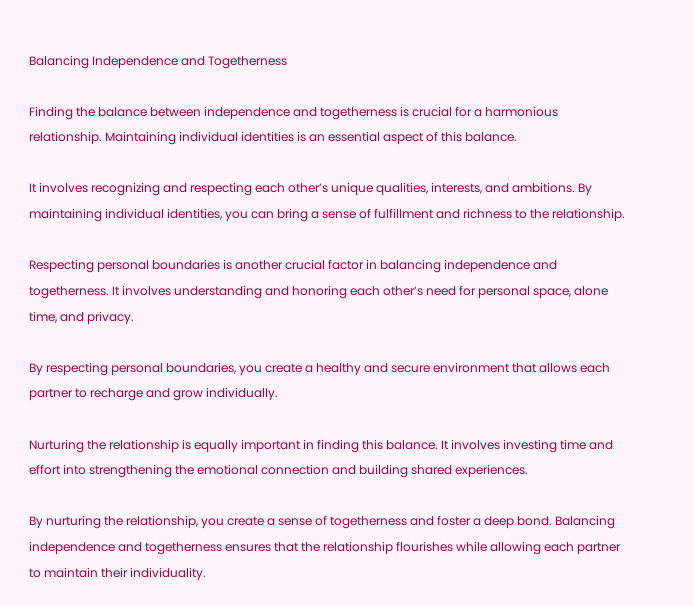Balancing Independence and Togetherness

Finding the balance between independence and togetherness is crucial for a harmonious relationship. Maintaining individual identities is an essential aspect of this balance.

It involves recognizing and respecting each other’s unique qualities, interests, and ambitions. By maintaining individual identities, you can bring a sense of fulfillment and richness to the relationship.

Respecting personal boundaries is another crucial factor in balancing independence and togetherness. It involves understanding and honoring each other’s need for personal space, alone time, and privacy.

By respecting personal boundaries, you create a healthy and secure environment that allows each partner to recharge and grow individually.

Nurturing the relationship is equally important in finding this balance. It involves investing time and effort into strengthening the emotional connection and building shared experiences.

By nurturing the relationship, you create a sense of togetherness and foster a deep bond. Balancing independence and togetherness ensures that the relationship flourishes while allowing each partner to maintain their individuality.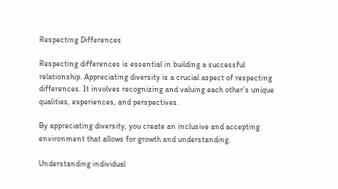Respecting Differences

Respecting differences is essential in building a successful relationship. Appreciating diversity is a crucial aspect of respecting differences. It involves recognizing and valuing each other’s unique qualities, experiences, and perspectives.

By appreciating diversity, you create an inclusive and accepting environment that allows for growth and understanding.

Understanding individual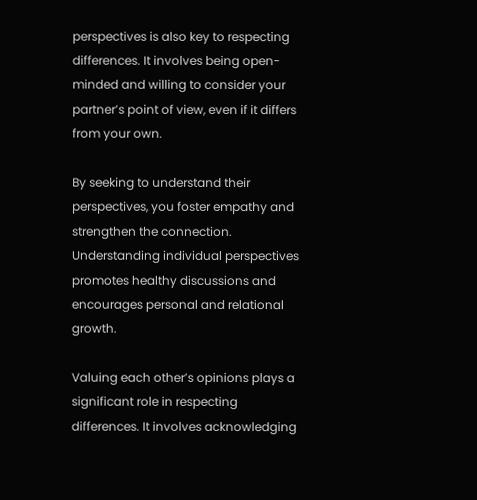perspectives is also key to respecting differences. It involves being open-minded and willing to consider your partner’s point of view, even if it differs from your own.

By seeking to understand their perspectives, you foster empathy and strengthen the connection. Understanding individual perspectives promotes healthy discussions and encourages personal and relational growth.

Valuing each other’s opinions plays a significant role in respecting differences. It involves acknowledging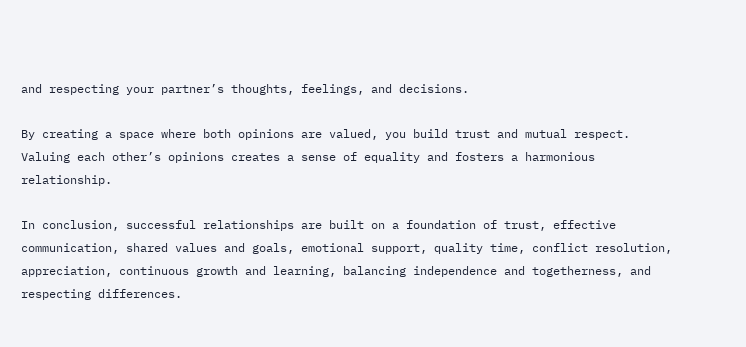and respecting your partner’s thoughts, feelings, and decisions.

By creating a space where both opinions are valued, you build trust and mutual respect. Valuing each other’s opinions creates a sense of equality and fosters a harmonious relationship.

In conclusion, successful relationships are built on a foundation of trust, effective communication, shared values and goals, emotional support, quality time, conflict resolution, appreciation, continuous growth and learning, balancing independence and togetherness, and respecting differences.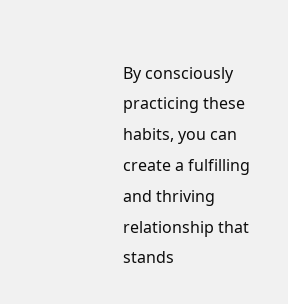By consciously practicing these habits, you can create a fulfilling and thriving relationship that stands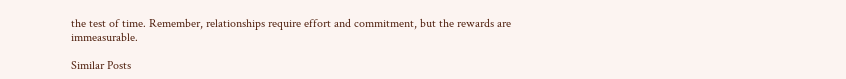the test of time. Remember, relationships require effort and commitment, but the rewards are immeasurable.

Similar Posts